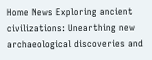Home News Exploring ancient civilizations: Unearthing new archaeological discoveries and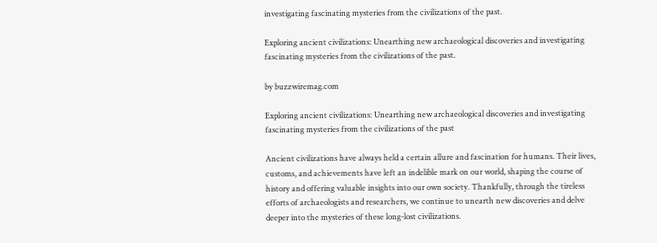investigating fascinating mysteries from the civilizations of the past.

Exploring ancient civilizations: Unearthing new archaeological discoveries and investigating fascinating mysteries from the civilizations of the past.

by buzzwiremag.com

Exploring ancient civilizations: Unearthing new archaeological discoveries and investigating fascinating mysteries from the civilizations of the past

Ancient civilizations have always held a certain allure and fascination for humans. Their lives, customs, and achievements have left an indelible mark on our world, shaping the course of history and offering valuable insights into our own society. Thankfully, through the tireless efforts of archaeologists and researchers, we continue to unearth new discoveries and delve deeper into the mysteries of these long-lost civilizations.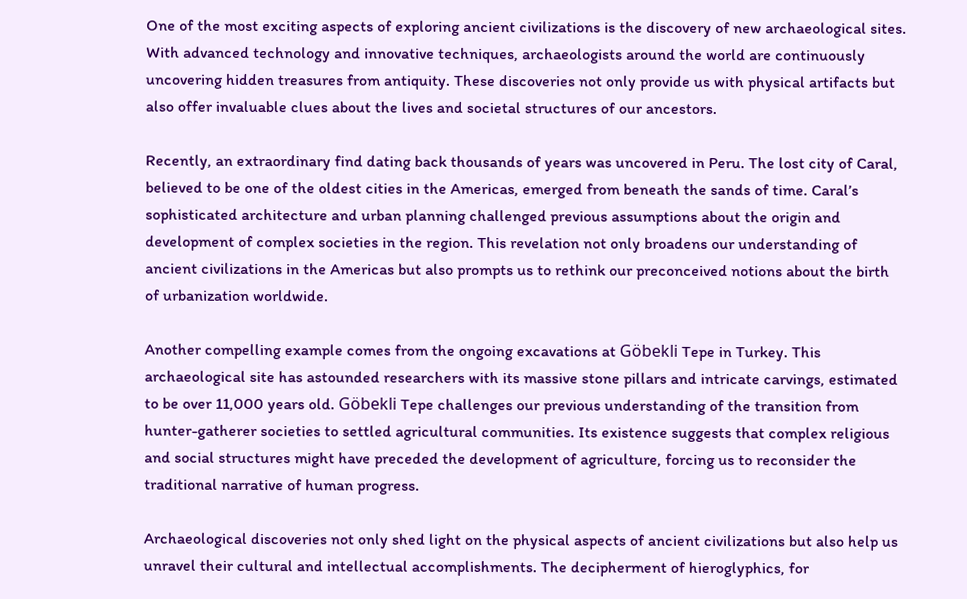One of the most exciting aspects of exploring ancient civilizations is the discovery of new archaeological sites. With advanced technology and innovative techniques, archaeologists around the world are continuously uncovering hidden treasures from antiquity. These discoveries not only provide us with physical artifacts but also offer invaluable clues about the lives and societal structures of our ancestors.

Recently, an extraordinary find dating back thousands of years was uncovered in Peru. The lost city of Caral, believed to be one of the oldest cities in the Americas, emerged from beneath the sands of time. Caral’s sophisticated architecture and urban planning challenged previous assumptions about the origin and development of complex societies in the region. This revelation not only broadens our understanding of ancient civilizations in the Americas but also prompts us to rethink our preconceived notions about the birth of urbanization worldwide.

Another compelling example comes from the ongoing excavations at Göbekli Tepe in Turkey. This archaeological site has astounded researchers with its massive stone pillars and intricate carvings, estimated to be over 11,000 years old. Göbekli Tepe challenges our previous understanding of the transition from hunter-gatherer societies to settled agricultural communities. Its existence suggests that complex religious and social structures might have preceded the development of agriculture, forcing us to reconsider the traditional narrative of human progress.

Archaeological discoveries not only shed light on the physical aspects of ancient civilizations but also help us unravel their cultural and intellectual accomplishments. The decipherment of hieroglyphics, for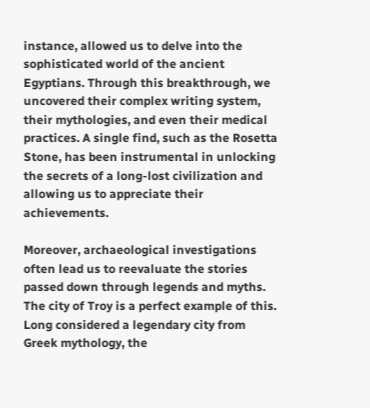instance, allowed us to delve into the sophisticated world of the ancient Egyptians. Through this breakthrough, we uncovered their complex writing system, their mythologies, and even their medical practices. A single find, such as the Rosetta Stone, has been instrumental in unlocking the secrets of a long-lost civilization and allowing us to appreciate their achievements.

Moreover, archaeological investigations often lead us to reevaluate the stories passed down through legends and myths. The city of Troy is a perfect example of this. Long considered a legendary city from Greek mythology, the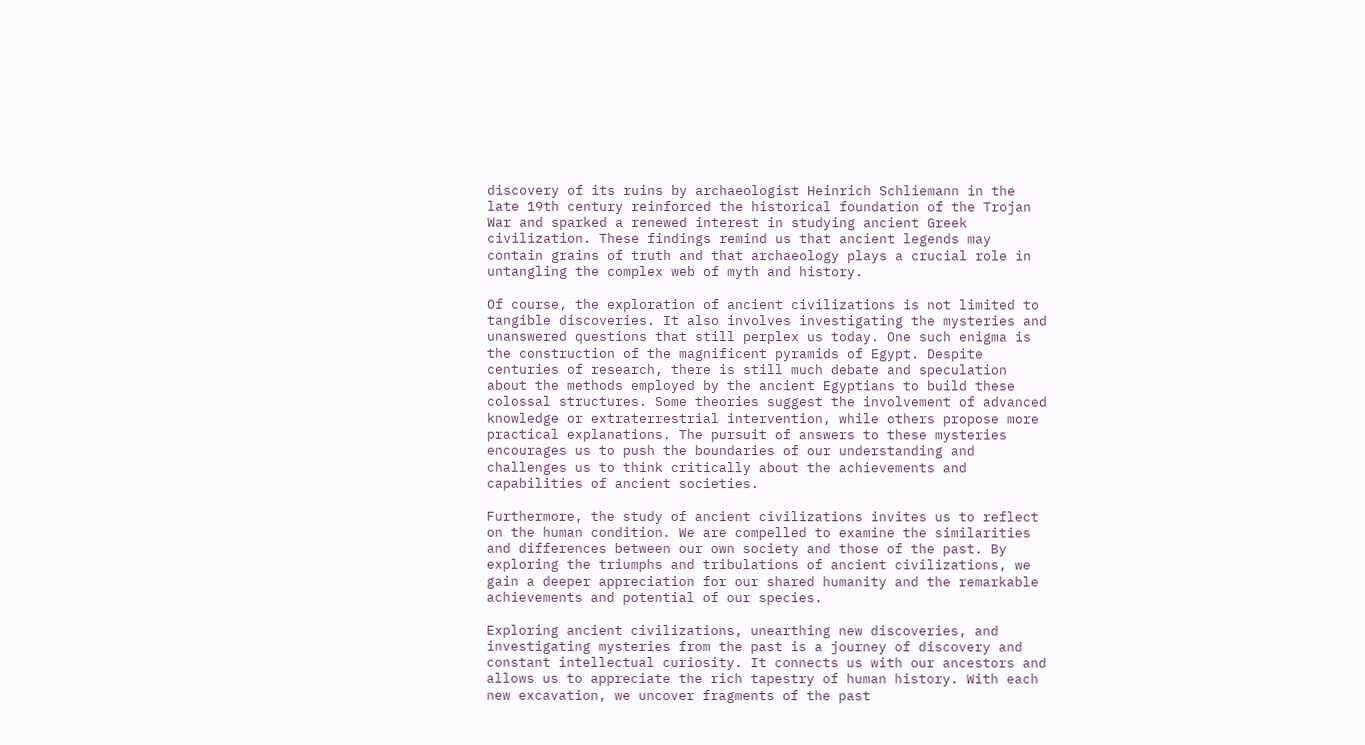discovery of its ruins by archaeologist Heinrich Schliemann in the late 19th century reinforced the historical foundation of the Trojan War and sparked a renewed interest in studying ancient Greek civilization. These findings remind us that ancient legends may contain grains of truth and that archaeology plays a crucial role in untangling the complex web of myth and history.

Of course, the exploration of ancient civilizations is not limited to tangible discoveries. It also involves investigating the mysteries and unanswered questions that still perplex us today. One such enigma is the construction of the magnificent pyramids of Egypt. Despite centuries of research, there is still much debate and speculation about the methods employed by the ancient Egyptians to build these colossal structures. Some theories suggest the involvement of advanced knowledge or extraterrestrial intervention, while others propose more practical explanations. The pursuit of answers to these mysteries encourages us to push the boundaries of our understanding and challenges us to think critically about the achievements and capabilities of ancient societies.

Furthermore, the study of ancient civilizations invites us to reflect on the human condition. We are compelled to examine the similarities and differences between our own society and those of the past. By exploring the triumphs and tribulations of ancient civilizations, we gain a deeper appreciation for our shared humanity and the remarkable achievements and potential of our species.

Exploring ancient civilizations, unearthing new discoveries, and investigating mysteries from the past is a journey of discovery and constant intellectual curiosity. It connects us with our ancestors and allows us to appreciate the rich tapestry of human history. With each new excavation, we uncover fragments of the past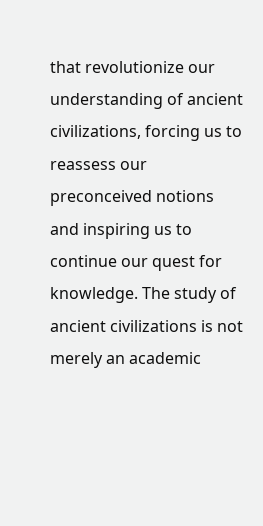that revolutionize our understanding of ancient civilizations, forcing us to reassess our preconceived notions and inspiring us to continue our quest for knowledge. The study of ancient civilizations is not merely an academic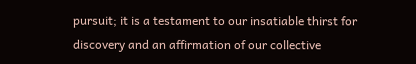pursuit; it is a testament to our insatiable thirst for discovery and an affirmation of our collective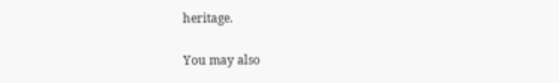heritage.

You may also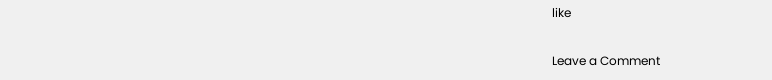like

Leave a Comment